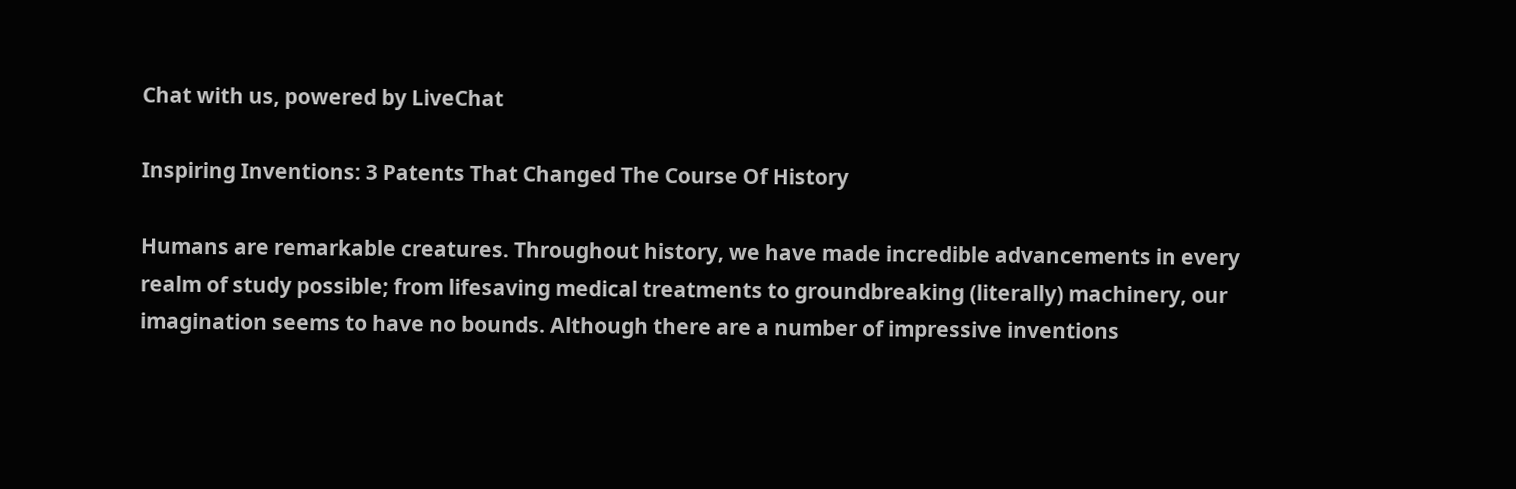Chat with us, powered by LiveChat

Inspiring Inventions: 3 Patents That Changed The Course Of History

Humans are remarkable creatures. Throughout history, we have made incredible advancements in every realm of study possible; from lifesaving medical treatments to groundbreaking (literally) machinery, our imagination seems to have no bounds. Although there are a number of impressive inventions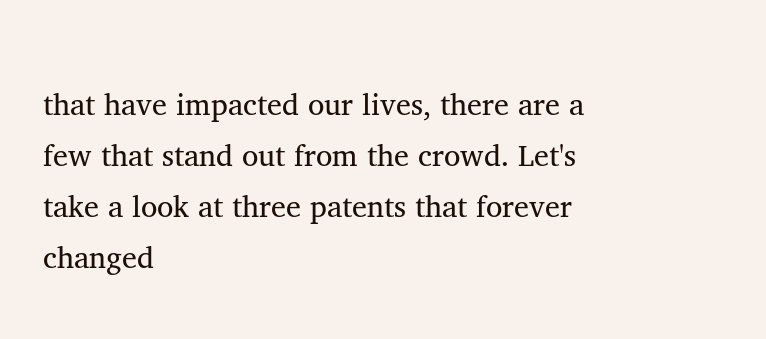that have impacted our lives, there are a few that stand out from the crowd. Let's take a look at three patents that forever changed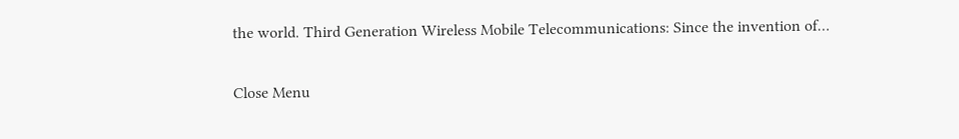the world. Third Generation Wireless Mobile Telecommunications: Since the invention of…

Close Menu